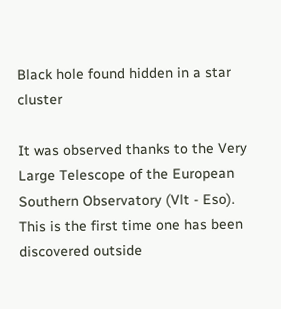Black hole found hidden in a star cluster

It was observed thanks to the Very Large Telescope of the European Southern Observatory (Vlt - Eso). This is the first time one has been discovered outside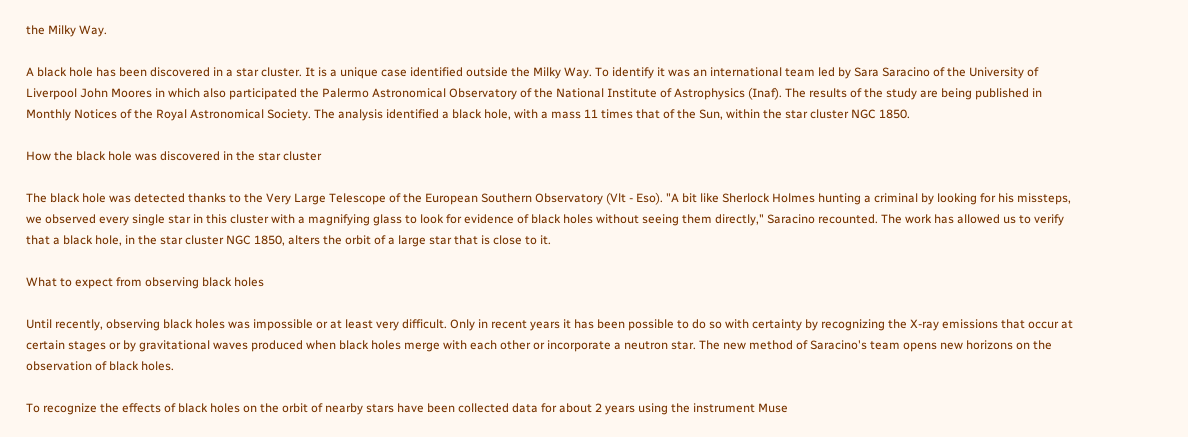the Milky Way.

A black hole has been discovered in a star cluster. It is a unique case identified outside the Milky Way. To identify it was an international team led by Sara Saracino of the University of Liverpool John Moores in which also participated the Palermo Astronomical Observatory of the National Institute of Astrophysics (Inaf). The results of the study are being published in Monthly Notices of the Royal Astronomical Society. The analysis identified a black hole, with a mass 11 times that of the Sun, within the star cluster NGC 1850.

How the black hole was discovered in the star cluster

The black hole was detected thanks to the Very Large Telescope of the European Southern Observatory (Vlt - Eso). "A bit like Sherlock Holmes hunting a criminal by looking for his missteps, we observed every single star in this cluster with a magnifying glass to look for evidence of black holes without seeing them directly," Saracino recounted. The work has allowed us to verify that a black hole, in the star cluster NGC 1850, alters the orbit of a large star that is close to it.

What to expect from observing black holes

Until recently, observing black holes was impossible or at least very difficult. Only in recent years it has been possible to do so with certainty by recognizing the X-ray emissions that occur at certain stages or by gravitational waves produced when black holes merge with each other or incorporate a neutron star. The new method of Saracino's team opens new horizons on the observation of black holes.

To recognize the effects of black holes on the orbit of nearby stars have been collected data for about 2 years using the instrument Muse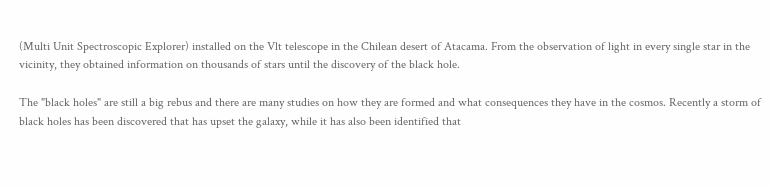(Multi Unit Spectroscopic Explorer) installed on the Vlt telescope in the Chilean desert of Atacama. From the observation of light in every single star in the vicinity, they obtained information on thousands of stars until the discovery of the black hole.

The "black holes" are still a big rebus and there are many studies on how they are formed and what consequences they have in the cosmos. Recently a storm of black holes has been discovered that has upset the galaxy, while it has also been identified that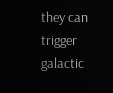they can trigger galactic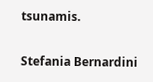tsunamis.

Stefania Bernardini